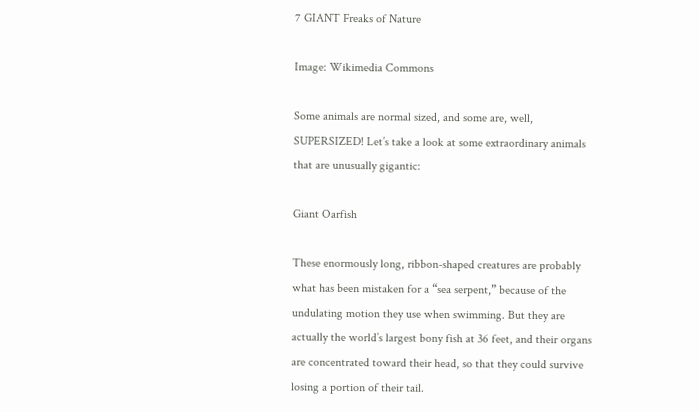7 GIANT Freaks of Nature

Image: Wikimedia Commons

Some animals are normal sized, and some are, well, SUPERSIZED! Let’s take a look at some extraordinary animals that are unusually gigantic:

Giant Oarfish

These enormously long, ribbon-shaped creatures are probably what has been mistaken for a “sea serpent,” because of the undulating motion they use when swimming. But they are actually the world’s largest bony fish at 36 feet, and their organs are concentrated toward their head, so that they could survive losing a portion of their tail.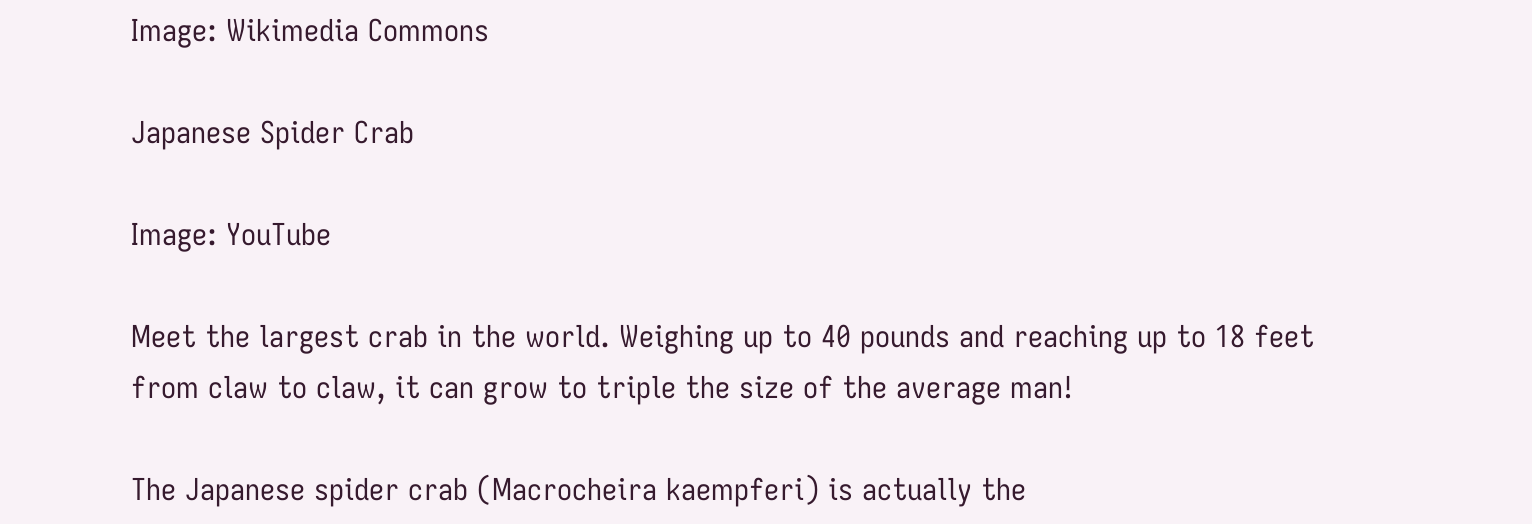Image: Wikimedia Commons

Japanese Spider Crab

Image: YouTube

Meet the largest crab in the world. Weighing up to 40 pounds and reaching up to 18 feet from claw to claw, it can grow to triple the size of the average man!

The Japanese spider crab (Macrocheira kaempferi) is actually the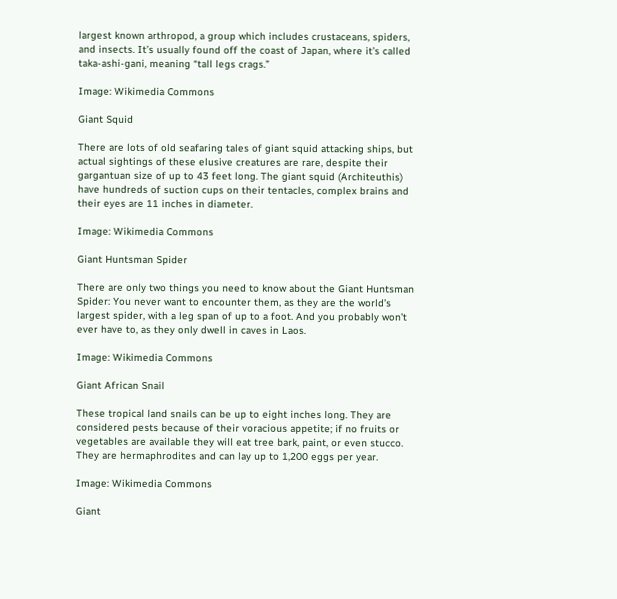largest known arthropod, a group which includes crustaceans, spiders, and insects. It’s usually found off the coast of Japan, where it’s called taka-ashi-gani, meaning “tall legs crags.”

Image: Wikimedia Commons

Giant Squid

There are lots of old seafaring tales of giant squid attacking ships, but actual sightings of these elusive creatures are rare, despite their gargantuan size of up to 43 feet long. The giant squid (Architeuthis) have hundreds of suction cups on their tentacles, complex brains and their eyes are 11 inches in diameter.

Image: Wikimedia Commons

Giant Huntsman Spider

There are only two things you need to know about the Giant Huntsman Spider: You never want to encounter them, as they are the world’s largest spider, with a leg span of up to a foot. And you probably won’t ever have to, as they only dwell in caves in Laos.

Image: Wikimedia Commons

Giant African Snail

These tropical land snails can be up to eight inches long. They are considered pests because of their voracious appetite; if no fruits or vegetables are available they will eat tree bark, paint, or even stucco. They are hermaphrodites and can lay up to 1,200 eggs per year.

Image: Wikimedia Commons

Giant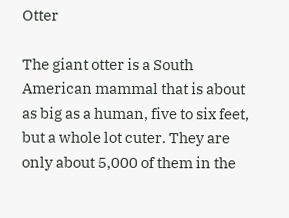Otter

The giant otter is a South American mammal that is about as big as a human, five to six feet, but a whole lot cuter. They are only about 5,000 of them in the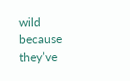wild because they’ve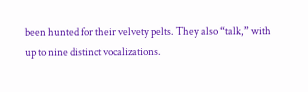been hunted for their velvety pelts. They also “talk,” with up to nine distinct vocalizations.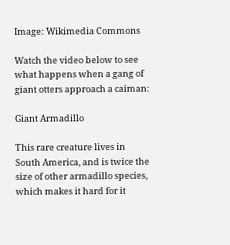Image: Wikimedia Commons

Watch the video below to see what happens when a gang of giant otters approach a caiman:

Giant Armadillo

This rare creature lives in South America, and is twice the size of other armadillo species, which makes it hard for it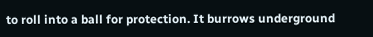to roll into a ball for protection. It burrows underground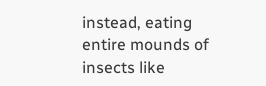instead, eating entire mounds of insects like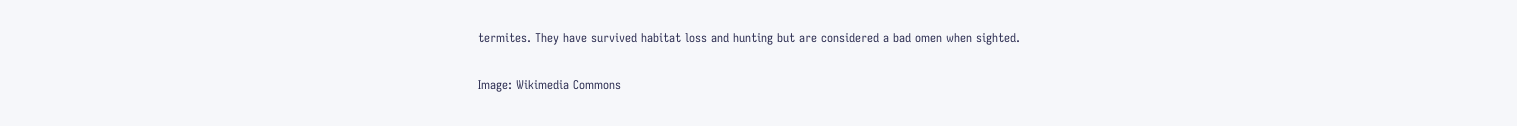termites. They have survived habitat loss and hunting but are considered a bad omen when sighted.

Image: Wikimedia Commons